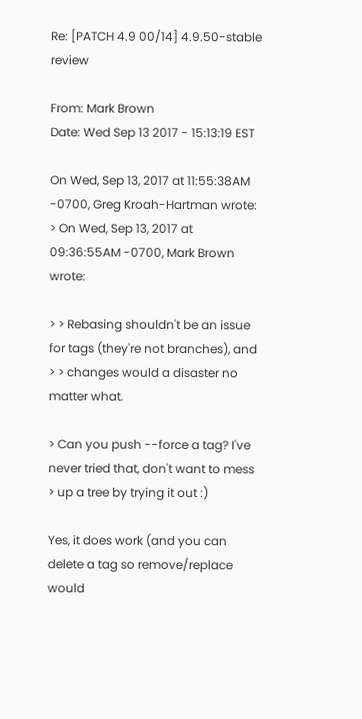Re: [PATCH 4.9 00/14] 4.9.50-stable review

From: Mark Brown
Date: Wed Sep 13 2017 - 15:13:19 EST

On Wed, Sep 13, 2017 at 11:55:38AM -0700, Greg Kroah-Hartman wrote:
> On Wed, Sep 13, 2017 at 09:36:55AM -0700, Mark Brown wrote:

> > Rebasing shouldn't be an issue for tags (they're not branches), and
> > changes would a disaster no matter what.

> Can you push --force a tag? I've never tried that, don't want to mess
> up a tree by trying it out :)

Yes, it does work (and you can delete a tag so remove/replace would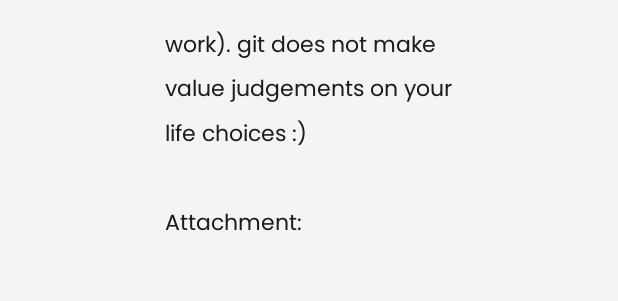work). git does not make value judgements on your life choices :)

Attachment: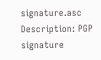signature.asc
Description: PGP signature